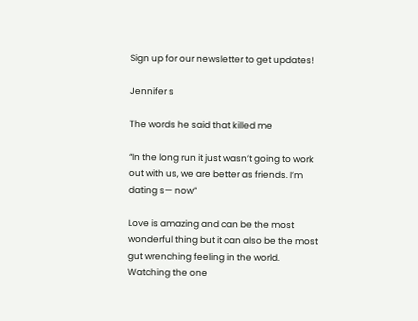Sign up for our newsletter to get updates!

Jennifer s

The words he said that killed me

“In the long run it just wasn’t going to work out with us, we are better as friends. I’m dating s— now”

Love is amazing and can be the most wonderful thing but it can also be the most gut wrenching feeling in the world. Watching the one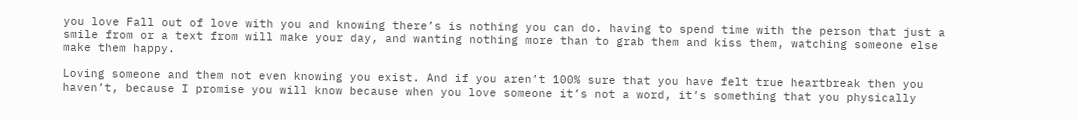you love Fall out of love with you and knowing there’s is nothing you can do. having to spend time with the person that just a smile from or a text from will make your day, and wanting nothing more than to grab them and kiss them, watching someone else make them happy.

Loving someone and them not even knowing you exist. And if you aren’t 100% sure that you have felt true heartbreak then you haven’t, because I promise you will know because when you love someone it’s not a word, it’s something that you physically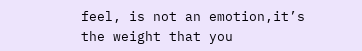feel, is not an emotion,it’s the weight that you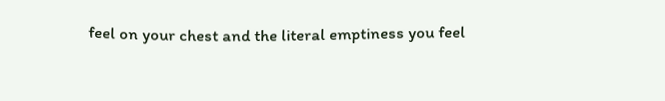feel on your chest and the literal emptiness you feel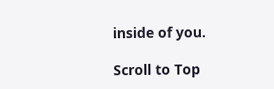inside of you.

Scroll to Top